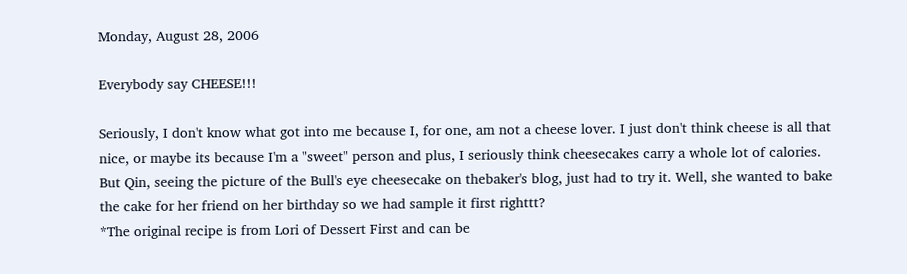Monday, August 28, 2006

Everybody say CHEESE!!!

Seriously, I don't know what got into me because I, for one, am not a cheese lover. I just don't think cheese is all that nice, or maybe its because I'm a "sweet" person and plus, I seriously think cheesecakes carry a whole lot of calories. But Qin, seeing the picture of the Bull's eye cheesecake on thebaker's blog, just had to try it. Well, she wanted to bake the cake for her friend on her birthday so we had sample it first righttt?
*The original recipe is from Lori of Dessert First and can be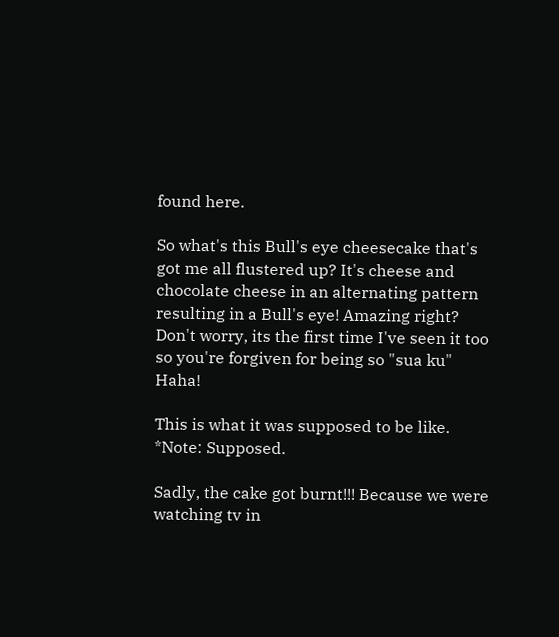found here.

So what's this Bull's eye cheesecake that's got me all flustered up? It's cheese and chocolate cheese in an alternating pattern resulting in a Bull's eye! Amazing right? Don't worry, its the first time I've seen it too so you're forgiven for being so "sua ku" Haha!

This is what it was supposed to be like. *Note: Supposed.

Sadly, the cake got burnt!!! Because we were watching tv in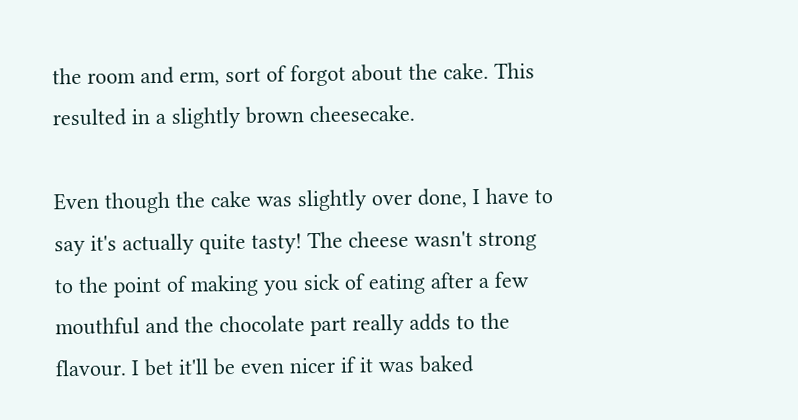the room and erm, sort of forgot about the cake. This resulted in a slightly brown cheesecake.

Even though the cake was slightly over done, I have to say it's actually quite tasty! The cheese wasn't strong to the point of making you sick of eating after a few mouthful and the chocolate part really adds to the flavour. I bet it'll be even nicer if it was baked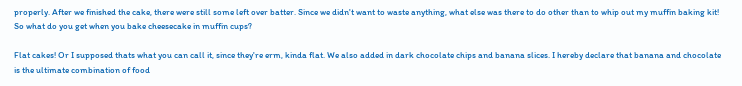properly. After we finished the cake, there were still some left over batter. Since we didn't want to waste anything, what else was there to do other than to whip out my muffin baking kit! So what do you get when you bake cheesecake in muffin cups?

Flat cakes! Or I supposed thats what you can call it, since they're erm, kinda flat. We also added in dark chocolate chips and banana slices. I hereby declare that banana and chocolate is the ultimate combination of food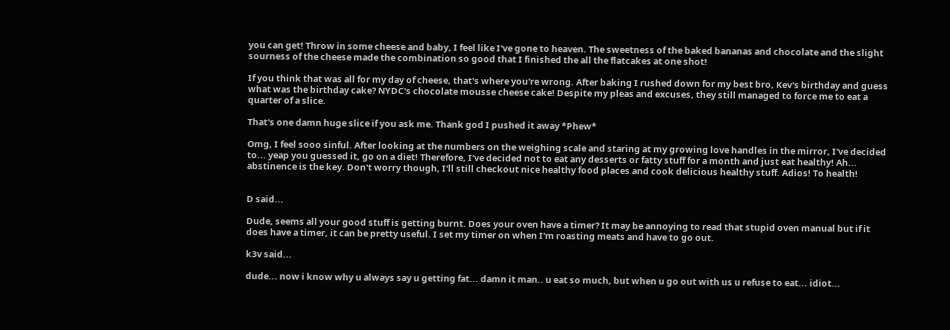you can get! Throw in some cheese and baby, I feel like I've gone to heaven. The sweetness of the baked bananas and chocolate and the slight sourness of the cheese made the combination so good that I finished the all the flatcakes at one shot!

If you think that was all for my day of cheese, that's where you're wrong. After baking I rushed down for my best bro, Kev's birthday and guess what was the birthday cake? NYDC's chocolate mousse cheese cake! Despite my pleas and excuses, they still managed to force me to eat a quarter of a slice.

That's one damn huge slice if you ask me. Thank god I pushed it away *Phew*

Omg, I feel sooo sinful. After looking at the numbers on the weighing scale and staring at my growing love handles in the mirror, I've decided to... yeap you guessed it, go on a diet! Therefore, I've decided not to eat any desserts or fatty stuff for a month and just eat healthy! Ah... abstinence is the key. Don't worry though, I'll still checkout nice healthy food places and cook delicious healthy stuff. Adios! To health!


D said...

Dude, seems all your good stuff is getting burnt. Does your oven have a timer? It may be annoying to read that stupid oven manual but if it does have a timer, it can be pretty useful. I set my timer on when I'm roasting meats and have to go out.

k3v said...

dude... now i know why u always say u getting fat... damn it man.. u eat so much, but when u go out with us u refuse to eat... idiot...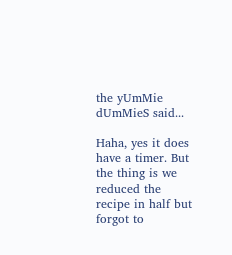the yUmMie dUmMieS said...

Haha, yes it does have a timer. But the thing is we reduced the recipe in half but forgot to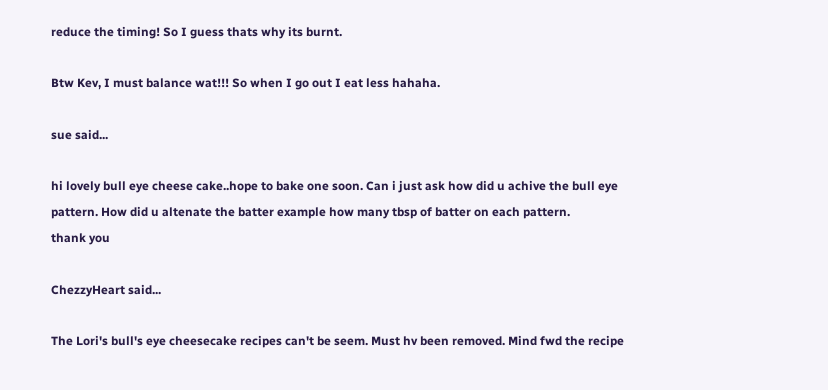reduce the timing! So I guess thats why its burnt.

Btw Kev, I must balance wat!!! So when I go out I eat less hahaha.

sue said...

hi lovely bull eye cheese cake..hope to bake one soon. Can i just ask how did u achive the bull eye pattern. How did u altenate the batter example how many tbsp of batter on each pattern.
thank you

ChezzyHeart said...

The Lori's bull's eye cheesecake recipes can't be seem. Must hv been removed. Mind fwd the recipe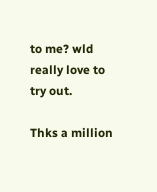to me? wld really love to try out.

Thks a million